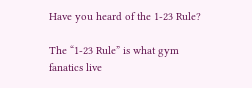Have you heard of the 1-23 Rule?

The “1-23 Rule” is what gym fanatics live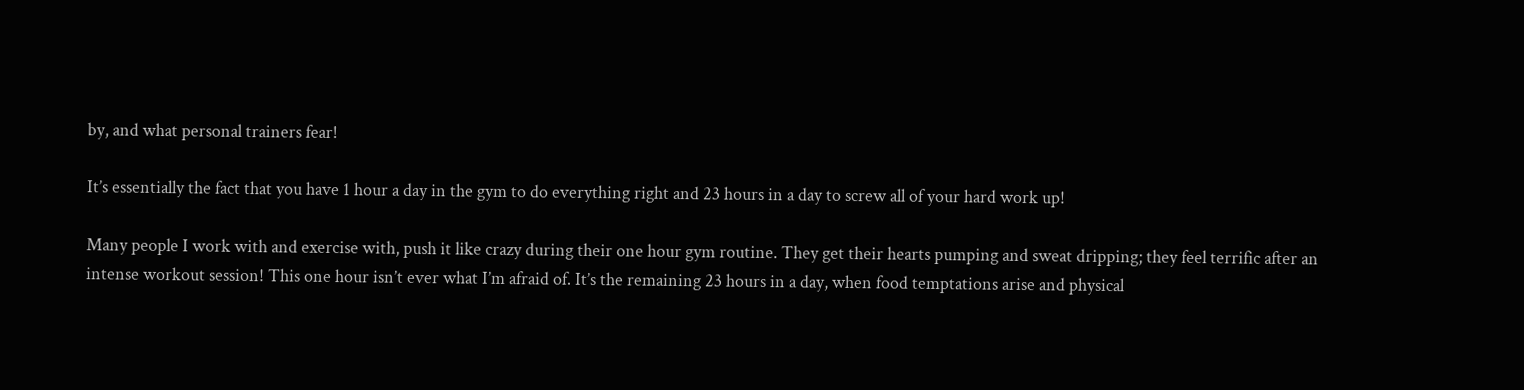by, and what personal trainers fear!

It’s essentially the fact that you have 1 hour a day in the gym to do everything right and 23 hours in a day to screw all of your hard work up!

Many people I work with and exercise with, push it like crazy during their one hour gym routine. They get their hearts pumping and sweat dripping; they feel terrific after an intense workout session! This one hour isn’t ever what I’m afraid of. It’s the remaining 23 hours in a day, when food temptations arise and physical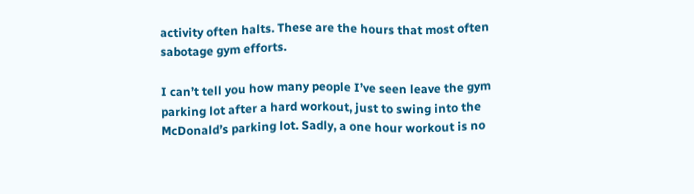activity often halts. These are the hours that most often sabotage gym efforts.

I can’t tell you how many people I’ve seen leave the gym parking lot after a hard workout, just to swing into the McDonald’s parking lot. Sadly, a one hour workout is no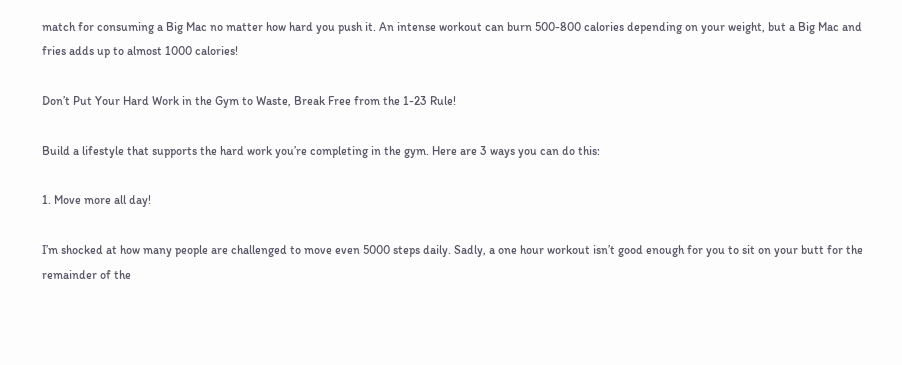match for consuming a Big Mac no matter how hard you push it. An intense workout can burn 500-800 calories depending on your weight, but a Big Mac and fries adds up to almost 1000 calories!

Don’t Put Your Hard Work in the Gym to Waste, Break Free from the 1-23 Rule!

Build a lifestyle that supports the hard work you’re completing in the gym. Here are 3 ways you can do this:

1. Move more all day!

I’m shocked at how many people are challenged to move even 5000 steps daily. Sadly, a one hour workout isn’t good enough for you to sit on your butt for the remainder of the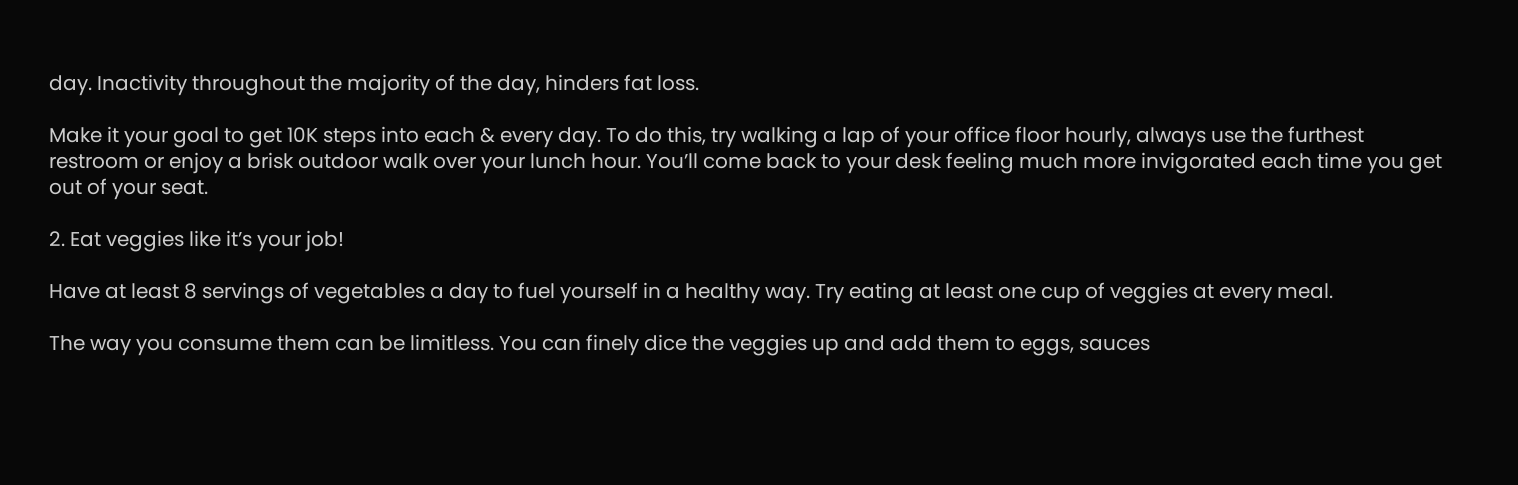day. Inactivity throughout the majority of the day, hinders fat loss.

Make it your goal to get 10K steps into each & every day. To do this, try walking a lap of your office floor hourly, always use the furthest restroom or enjoy a brisk outdoor walk over your lunch hour. You’ll come back to your desk feeling much more invigorated each time you get out of your seat.

2. Eat veggies like it’s your job!

Have at least 8 servings of vegetables a day to fuel yourself in a healthy way. Try eating at least one cup of veggies at every meal.

The way you consume them can be limitless. You can finely dice the veggies up and add them to eggs, sauces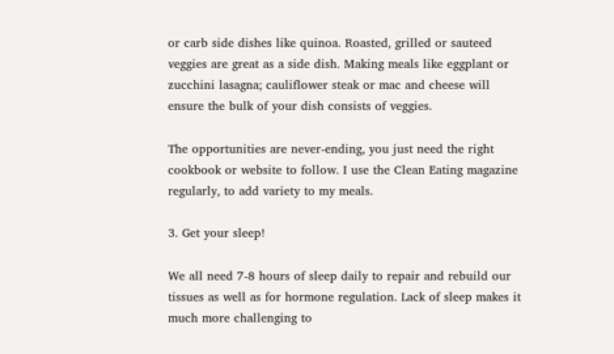or carb side dishes like quinoa. Roasted, grilled or sauteed veggies are great as a side dish. Making meals like eggplant or zucchini lasagna; cauliflower steak or mac and cheese will ensure the bulk of your dish consists of veggies.

The opportunities are never-ending, you just need the right cookbook or website to follow. I use the Clean Eating magazine regularly, to add variety to my meals.

3. Get your sleep!

We all need 7-8 hours of sleep daily to repair and rebuild our tissues as well as for hormone regulation. Lack of sleep makes it much more challenging to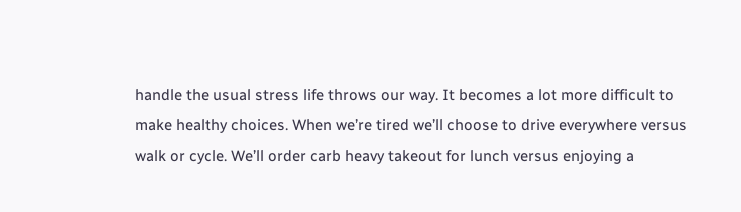handle the usual stress life throws our way. It becomes a lot more difficult to make healthy choices. When we’re tired we’ll choose to drive everywhere versus walk or cycle. We’ll order carb heavy takeout for lunch versus enjoying a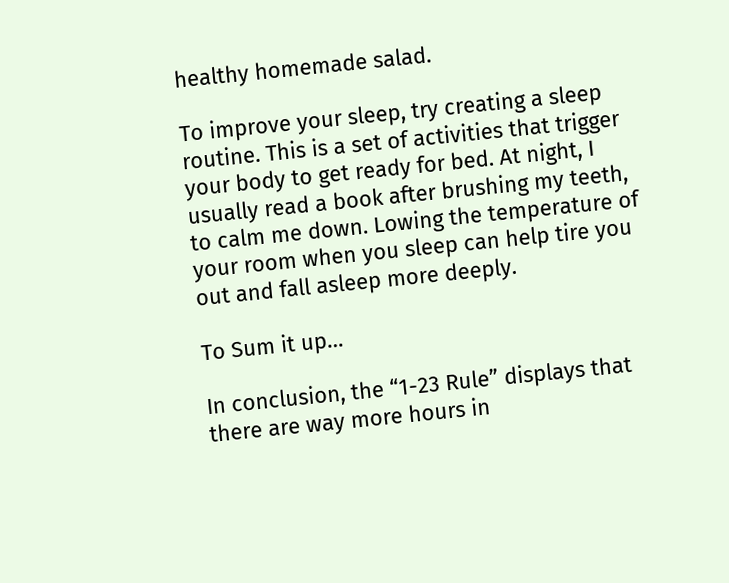healthy homemade salad.

To improve your sleep, try creating a sleep routine. This is a set of activities that trigger your body to get ready for bed. At night, I usually read a book after brushing my teeth, to calm me down. Lowing the temperature of your room when you sleep can help tire you out and fall asleep more deeply.

To Sum it up…

In conclusion, the “1-23 Rule” displays that there are way more hours in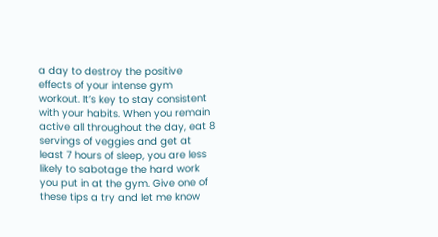a day to destroy the positive effects of your intense gym workout. It’s key to stay consistent with your habits. When you remain active all throughout the day, eat 8 servings of veggies and get at least 7 hours of sleep, you are less likely to sabotage the hard work you put in at the gym. Give one of these tips a try and let me know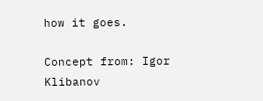how it goes.

Concept from: Igor Klibanov